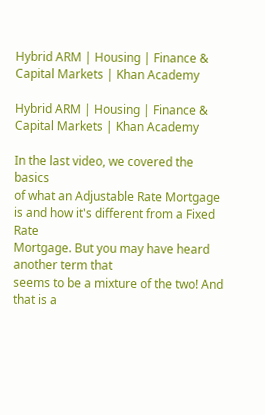Hybrid ARM | Housing | Finance & Capital Markets | Khan Academy

Hybrid ARM | Housing | Finance & Capital Markets | Khan Academy

In the last video, we covered the basics
of what an Adjustable Rate Mortgage is and how it's different from a Fixed Rate
Mortgage. But you may have heard another term that
seems to be a mixture of the two! And that is a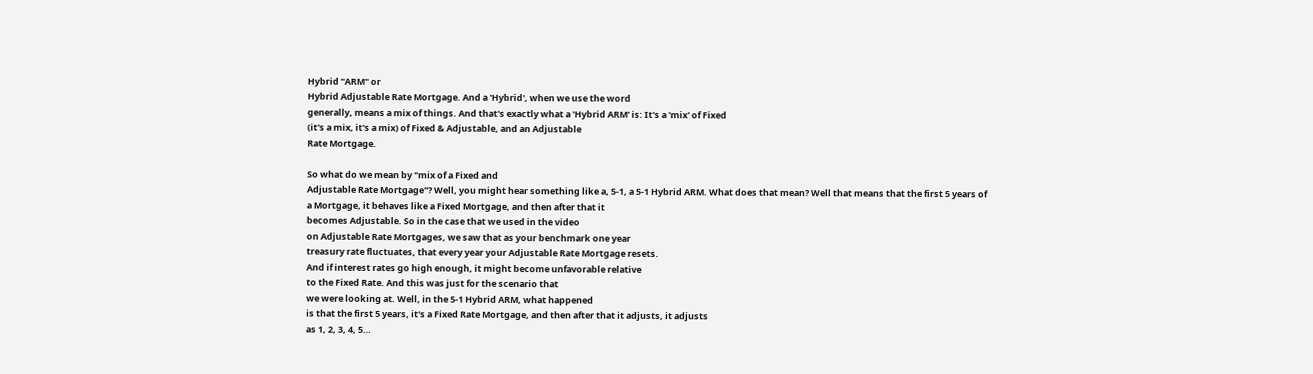Hybrid "ARM" or
Hybrid Adjustable Rate Mortgage. And a 'Hybrid', when we use the word
generally, means a mix of things. And that's exactly what a 'Hybrid ARM' is: It's a 'mix' of Fixed
(it's a mix, it's a mix) of Fixed & Adjustable, and an Adjustable
Rate Mortgage.

So what do we mean by "mix of a Fixed and
Adjustable Rate Mortgage"? Well, you might hear something like a, 5-1, a 5-1 Hybrid ARM. What does that mean? Well that means that the first 5 years of
a Mortgage, it behaves like a Fixed Mortgage, and then after that it
becomes Adjustable. So in the case that we used in the video
on Adjustable Rate Mortgages, we saw that as your benchmark one year
treasury rate fluctuates, that every year your Adjustable Rate Mortgage resets.
And if interest rates go high enough, it might become unfavorable relative
to the Fixed Rate. And this was just for the scenario that
we were looking at. Well, in the 5-1 Hybrid ARM, what happened
is that the first 5 years, it's a Fixed Rate Mortgage, and then after that it adjusts, it adjusts
as 1, 2, 3, 4, 5…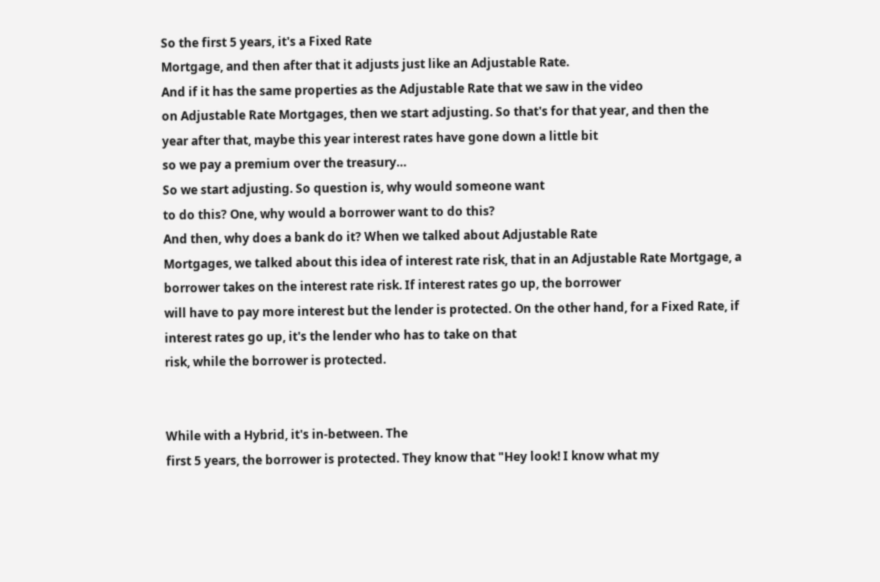So the first 5 years, it's a Fixed Rate
Mortgage, and then after that it adjusts just like an Adjustable Rate.
And if it has the same properties as the Adjustable Rate that we saw in the video
on Adjustable Rate Mortgages, then we start adjusting. So that's for that year, and then the
year after that, maybe this year interest rates have gone down a little bit
so we pay a premium over the treasury…
So we start adjusting. So question is, why would someone want
to do this? One, why would a borrower want to do this?
And then, why does a bank do it? When we talked about Adjustable Rate
Mortgages, we talked about this idea of interest rate risk, that in an Adjustable Rate Mortgage, a
borrower takes on the interest rate risk. If interest rates go up, the borrower
will have to pay more interest but the lender is protected. On the other hand, for a Fixed Rate, if
interest rates go up, it's the lender who has to take on that
risk, while the borrower is protected.


While with a Hybrid, it's in-between. The
first 5 years, the borrower is protected. They know that "Hey look! I know what my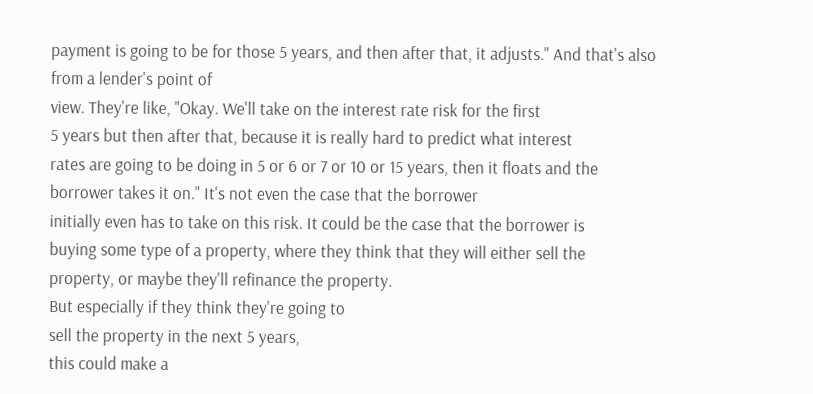payment is going to be for those 5 years, and then after that, it adjusts." And that's also from a lender's point of
view. They're like, "Okay. We'll take on the interest rate risk for the first
5 years but then after that, because it is really hard to predict what interest
rates are going to be doing in 5 or 6 or 7 or 10 or 15 years, then it floats and the
borrower takes it on." It's not even the case that the borrower
initially even has to take on this risk. It could be the case that the borrower is
buying some type of a property, where they think that they will either sell the
property, or maybe they'll refinance the property.
But especially if they think they're going to
sell the property in the next 5 years,
this could make a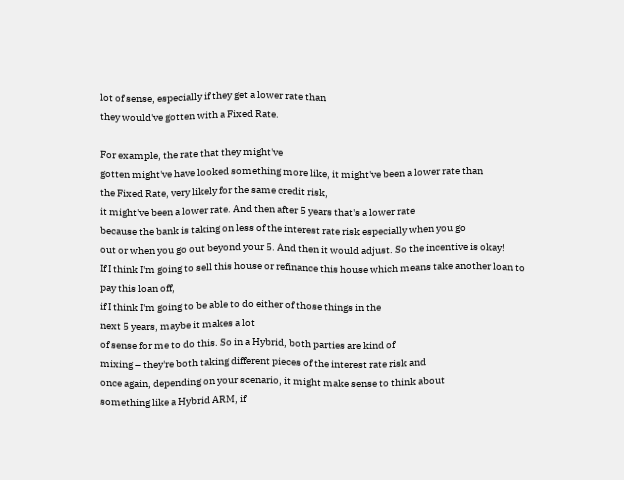lot of sense, especially if they get a lower rate than
they would've gotten with a Fixed Rate.

For example, the rate that they might've
gotten might've have looked something more like, it might've been a lower rate than
the Fixed Rate, very likely for the same credit risk,
it might've been a lower rate. And then after 5 years that's a lower rate
because the bank is taking on less of the interest rate risk especially when you go
out or when you go out beyond your 5. And then it would adjust. So the incentive is okay!
If I think I'm going to sell this house or refinance this house which means take another loan to pay this loan off,
if I think I'm going to be able to do either of those things in the
next 5 years, maybe it makes a lot
of sense for me to do this. So in a Hybrid, both parties are kind of
mixing – they're both taking different pieces of the interest rate risk and
once again, depending on your scenario, it might make sense to think about
something like a Hybrid ARM, if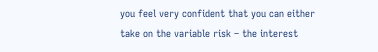you feel very confident that you can either
take on the variable risk – the interest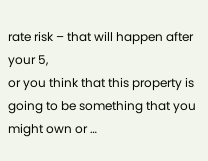rate risk – that will happen after your 5,
or you think that this property is going to be something that you might own or …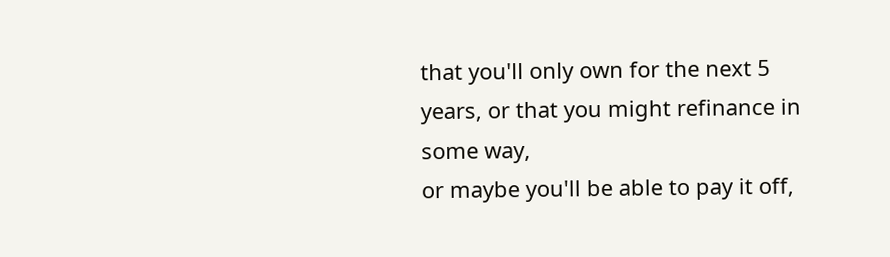that you'll only own for the next 5 years, or that you might refinance in some way,
or maybe you'll be able to pay it off,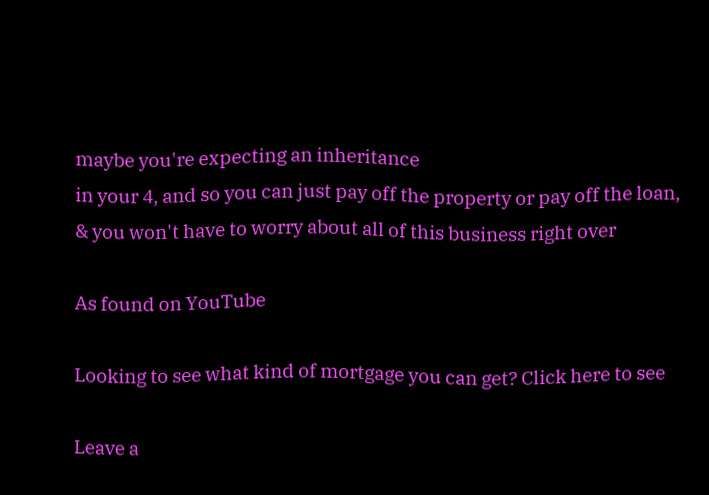maybe you're expecting an inheritance
in your 4, and so you can just pay off the property or pay off the loan,
& you won't have to worry about all of this business right over

As found on YouTube

Looking to see what kind of mortgage you can get? Click here to see

Leave a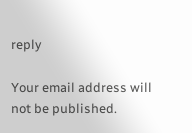reply

Your email address will not be published.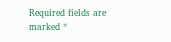Required fields are marked *